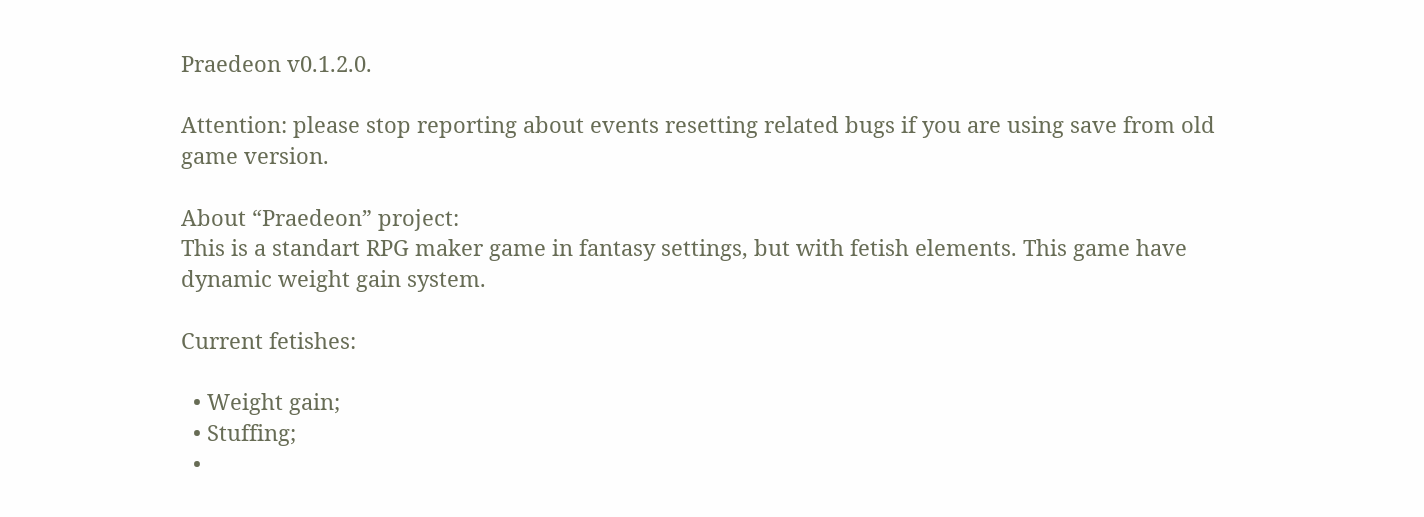Praedeon v0.1.2.0.

Attention: please stop reporting about events resetting related bugs if you are using save from old game version.

About “Praedeon” project:
This is a standart RPG maker game in fantasy settings, but with fetish elements. This game have dynamic weight gain system.

Current fetishes:

  • Weight gain;
  • Stuffing;
  •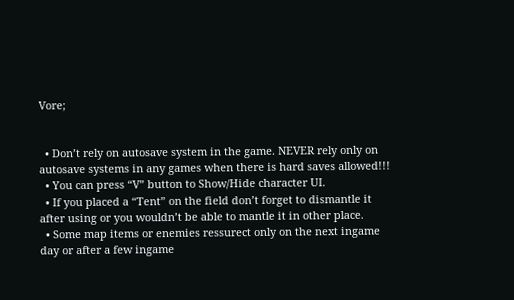Vore;


  • Don’t rely on autosave system in the game. NEVER rely only on autosave systems in any games when there is hard saves allowed!!!
  • You can press “V” button to Show/Hide character UI.
  • If you placed a “Tent” on the field don’t forget to dismantle it after using or you wouldn’t be able to mantle it in other place.
  • Some map items or enemies ressurect only on the next ingame day or after a few ingame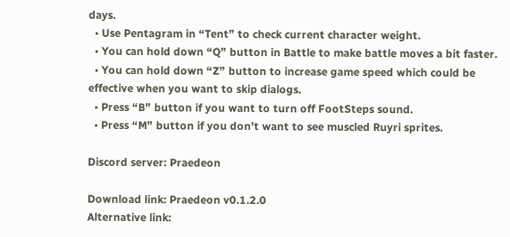days.
  • Use Pentagram in “Tent” to check current character weight.
  • You can hold down “Q” button in Battle to make battle moves a bit faster.
  • You can hold down “Z” button to increase game speed which could be effective when you want to skip dialogs.
  • Press “B” button if you want to turn off FootSteps sound.
  • Press “M” button if you don’t want to see muscled Ruyri sprites.

Discord server: Praedeon

Download link: Praedeon v0.1.2.0
Alternative link: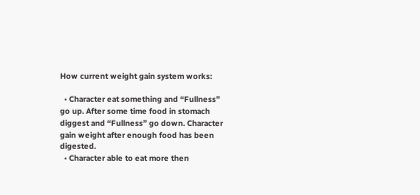How current weight gain system works:

  • Character eat something and “Fullness” go up. After some time food in stomach diggest and “Fullness” go down. Character gain weight after enough food has been digested.
  • Character able to eat more then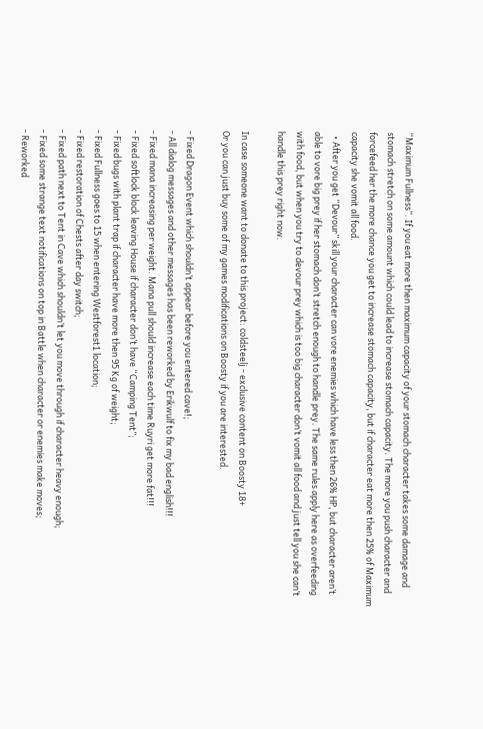“Maximum Fullness”. If you eat more then maximum capacity of your stomach character takes some damage and stomach stretch on some amount which could lead to increase stomach capacity. The more you push character and forcefeed her the more chance you get to increase stomach capacity, but if character eat more then 25% of Maximum capacity she vomit all food.
  • After you get “Devour” skill your character can vore enemies which have less then 26% HP, but character aren’t able to vore big prey if her stomach don’t stretch enough to handle prey. The same rules apply here as overfeeding with food, but when you try to devour prey which is too big character don’t vomit all food and just tell you she can’t handle this prey right now.

In case someone want to donate to this project: coldsteelj - exclusive content on Boosty 18+
Or you can just buy some of my games modifications on Boosty if you are interested.

- Fixed Dragon Event which shouldn’t appear before you entered cave!;
- All dialog messages and other messages has been reworked by Erikwulf to fix my bad english!!!
- Fixed mana increasing per weight. Mana pull should increase each time Ruyri get more fat!!!
- Fixed softlock block leaving House if character don’t have “Camping Tent”;
- Fixed bugs with plant trap if character have more then 95 Kg of weight;
- Fixed Fullness goes to 15 when entering Westforest1 location;
- Fixed restoration of Chests after day switch;
- Fixed path next to Tent in Cave which shouldn’t let you move through if character heavy enough;
- Fixed some strange text notifications on top in Battle when character or enemies make moves;
- Reworked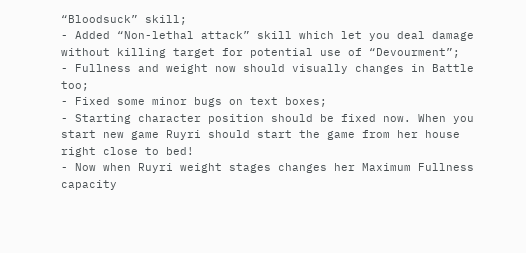“Bloodsuck” skill;
- Added “Non-lethal attack” skill which let you deal damage without killing target for potential use of “Devourment”;
- Fullness and weight now should visually changes in Battle too;
- Fixed some minor bugs on text boxes;
- Starting character position should be fixed now. When you start new game Ruyri should start the game from her house right close to bed!
- Now when Ruyri weight stages changes her Maximum Fullness capacity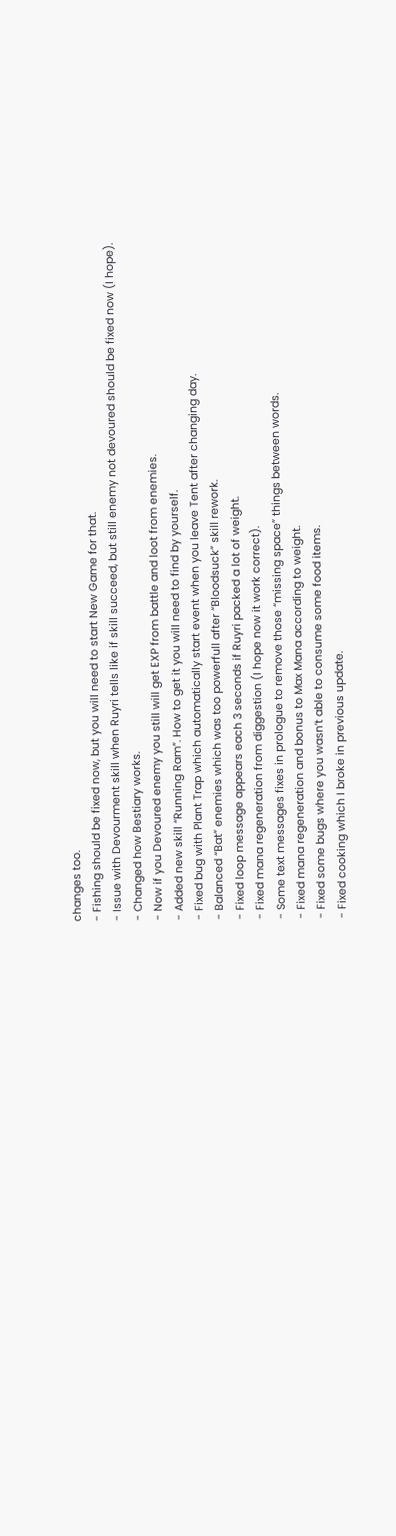changes too.
- Fishing should be fixed now, but you will need to start New Game for that.
- Issue with Devourment skill when Ruyri tells like if skill succeed, but still enemy not devoured should be fixed now (I hope).
- Changed how Bestiary works.
- Now if you Devoured enemy you still will get EXP from battle and loot from enemies.
- Added new skill “Running Ram”. How to get it you will need to find by yourself.
- Fixed bug with Plant Trap which automatically start event when you leave Tent after changing day.
- Balanced “Bat” enemies which was too powerfull after “Bloodsuck” skill rework.
- Fixed loop message appears each 3 seconds if Ruyri packed a lot of weight.
- Fixed mana regeneration from diggestion (I hope now it work correct).
- Some text messages fixes in prologue to remove those “missing space” things between words.
- Fixed mana regeneration and bonus to Max Mana according to weight.
- Fixed some bugs where you wasn’t able to consume some food items.
- Fixed cooking which I broke in previous update.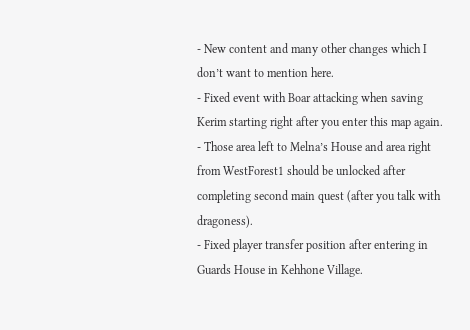- New content and many other changes which I don’t want to mention here.
- Fixed event with Boar attacking when saving Kerim starting right after you enter this map again.
- Those area left to Melna’s House and area right from WestForest1 should be unlocked after completing second main quest (after you talk with dragoness).
- Fixed player transfer position after entering in Guards House in Kehhone Village.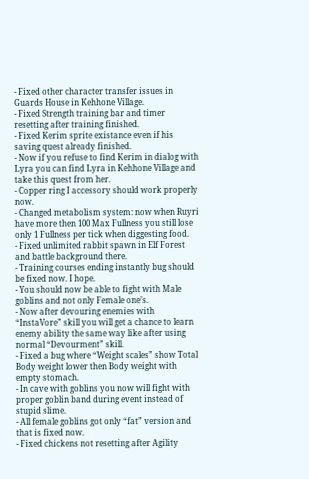- Fixed other character transfer issues in Guards House in Kehhone Village.
- Fixed Strength training bar and timer resetting after training finished.
- Fixed Kerim sprite existance even if his saving quest already finished.
- Now if you refuse to find Kerim in dialog with Lyra you can find Lyra in Kehhone Village and take this quest from her.
- Copper ring I accessory should work properly now.
- Changed metabolism system: now when Ruyri have more then 100 Max Fullness you still lose only 1 Fullness per tick when diggesting food.
- Fixed unlimited rabbit spawn in Elf Forest and battle background there.
- Training courses ending instantly bug should be fixed now. I hope.
- You should now be able to fight with Male goblins and not only Female one’s.
- Now after devouring enemies with “InstaVore” skill you will get a chance to learn enemy ability the same way like after using normal “Devourment” skill.
- Fixed a bug where “Weight scales” show Total Body weight lower then Body weight with empty stomach.
- In cave with goblins you now will fight with proper goblin band during event instead of stupid slime.
- All female goblins got only “fat” version and that is fixed now.
- Fixed chickens not resetting after Agility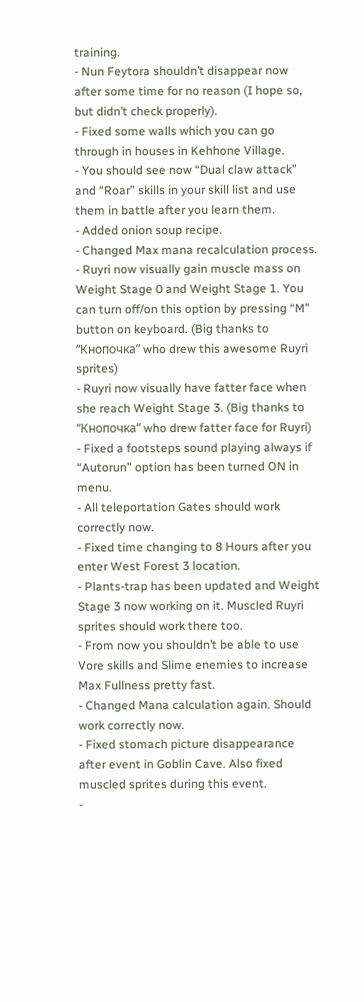training.
- Nun Feytora shouldn’t disappear now after some time for no reason (I hope so, but didn’t check properly).
- Fixed some walls which you can go through in houses in Kehhone Village.
- You should see now “Dual claw attack” and “Roar” skills in your skill list and use them in battle after you learn them.
- Added onion soup recipe.
- Changed Max mana recalculation process.
- Ruyri now visually gain muscle mass on Weight Stage 0 and Weight Stage 1. You can turn off/on this option by pressing “M” button on keyboard. (Big thanks to “Кнопочка” who drew this awesome Ruyri sprites)
- Ruyri now visually have fatter face when she reach Weight Stage 3. (Big thanks to “Кнопочка” who drew fatter face for Ruyri)
- Fixed a footsteps sound playing always if “Autorun” option has been turned ON in menu.
- All teleportation Gates should work correctly now.
- Fixed time changing to 8 Hours after you enter West Forest 3 location.
- Plants-trap has been updated and Weight Stage 3 now working on it. Muscled Ruyri sprites should work there too.
- From now you shouldn’t be able to use Vore skills and Slime enemies to increase Max Fullness pretty fast.
- Changed Mana calculation again. Should work correctly now.
- Fixed stomach picture disappearance after event in Goblin Cave. Also fixed muscled sprites during this event.
-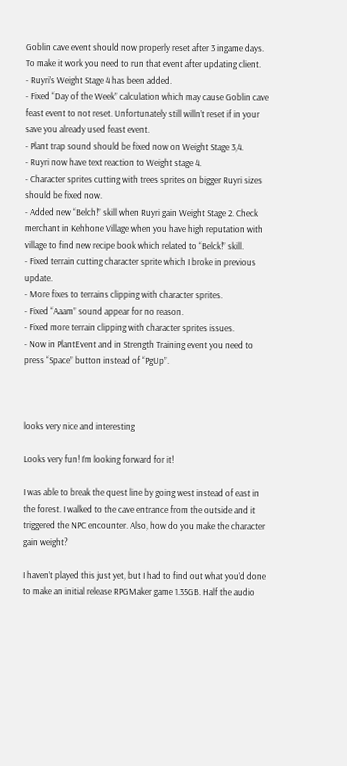Goblin cave event should now properly reset after 3 ingame days. To make it work you need to run that event after updating client.
- Ruyri’s Weight Stage 4 has been added.
- Fixed “Day of the Week” calculation which may cause Goblin cave feast event to not reset. Unfortunately still willn’t reset if in your save you already used feast event.
- Plant trap sound should be fixed now on Weight Stage 3,4.
- Ruyri now have text reaction to Weight stage 4.
- Character sprites cutting with trees sprites on bigger Ruyri sizes should be fixed now.
- Added new “Belch!” skill when Ruyri gain Weight Stage 2. Check merchant in Kehhone Village when you have high reputation with village to find new recipe book which related to “Belck!” skill.
- Fixed terrain cutting character sprite which I broke in previous update.
- More fixes to terrains clipping with character sprites.
- Fixed “Aaam” sound appear for no reason.
- Fixed more terrain clipping with character sprites issues.
- Now in PlantEvent and in Strength Training event you need to press “Space” button instead of “PgUp”.



looks very nice and interesting

Looks very fun! I’m looking forward for it!

I was able to break the quest line by going west instead of east in the forest. I walked to the cave entrance from the outside and it triggered the NPC encounter. Also, how do you make the character gain weight?

I haven’t played this just yet, but I had to find out what you’d done to make an initial release RPGMaker game 1.35GB. Half the audio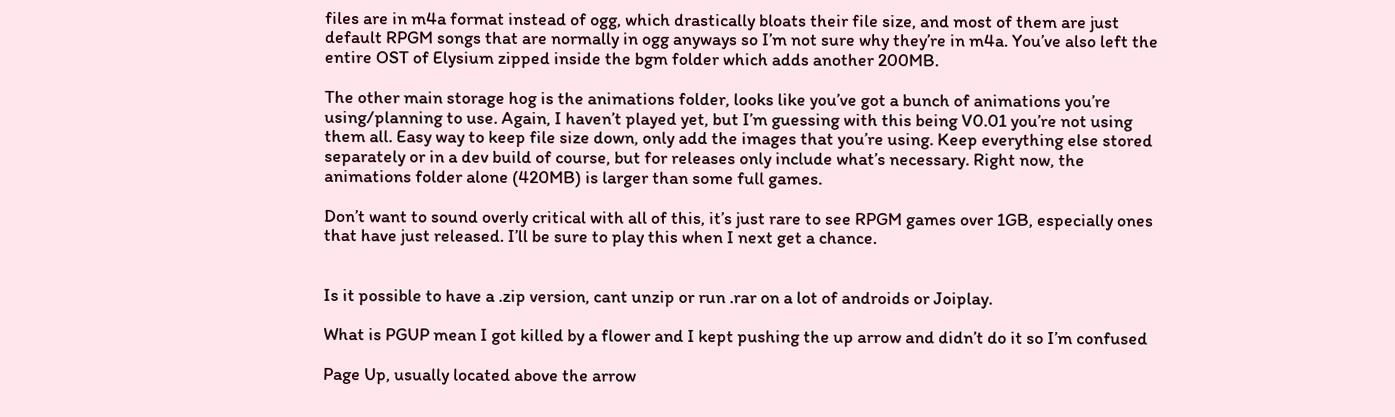files are in m4a format instead of ogg, which drastically bloats their file size, and most of them are just default RPGM songs that are normally in ogg anyways so I’m not sure why they’re in m4a. You’ve also left the entire OST of Elysium zipped inside the bgm folder which adds another 200MB.

The other main storage hog is the animations folder, looks like you’ve got a bunch of animations you’re using/planning to use. Again, I haven’t played yet, but I’m guessing with this being V0.01 you’re not using them all. Easy way to keep file size down, only add the images that you’re using. Keep everything else stored separately or in a dev build of course, but for releases only include what’s necessary. Right now, the animations folder alone (420MB) is larger than some full games.

Don’t want to sound overly critical with all of this, it’s just rare to see RPGM games over 1GB, especially ones that have just released. I’ll be sure to play this when I next get a chance.


Is it possible to have a .zip version, cant unzip or run .rar on a lot of androids or Joiplay.

What is PGUP mean I got killed by a flower and I kept pushing the up arrow and didn’t do it so I’m confused

Page Up, usually located above the arrow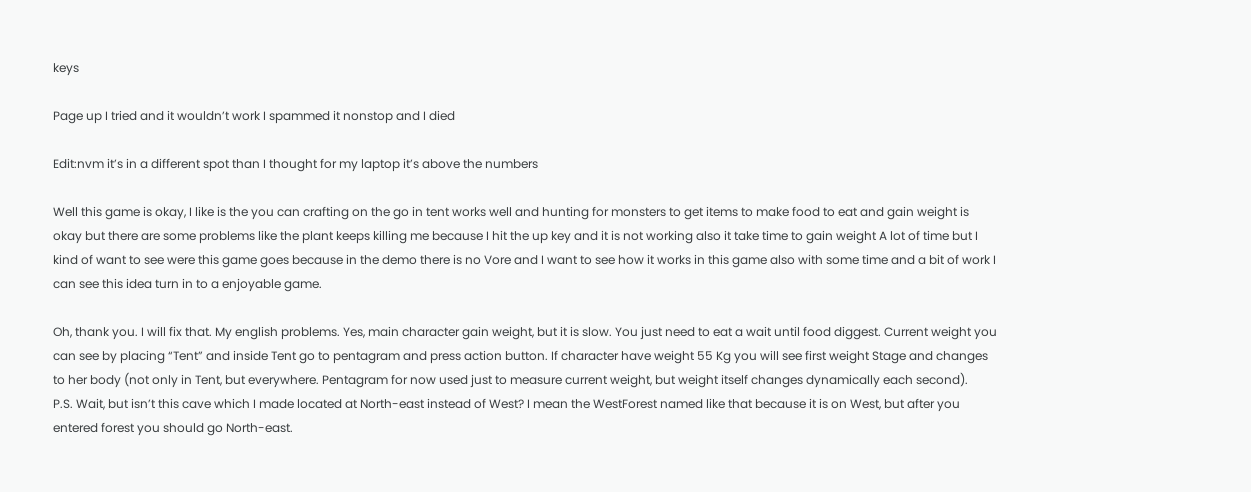keys

Page up I tried and it wouldn’t work I spammed it nonstop and I died

Edit:nvm it’s in a different spot than I thought for my laptop it’s above the numbers

Well this game is okay, I like is the you can crafting on the go in tent works well and hunting for monsters to get items to make food to eat and gain weight is okay but there are some problems like the plant keeps killing me because I hit the up key and it is not working also it take time to gain weight A lot of time but I kind of want to see were this game goes because in the demo there is no Vore and I want to see how it works in this game also with some time and a bit of work I can see this idea turn in to a enjoyable game.

Oh, thank you. I will fix that. My english problems. Yes, main character gain weight, but it is slow. You just need to eat a wait until food diggest. Current weight you can see by placing “Tent” and inside Tent go to pentagram and press action button. If character have weight 55 Kg you will see first weight Stage and changes to her body (not only in Tent, but everywhere. Pentagram for now used just to measure current weight, but weight itself changes dynamically each second).
P.S. Wait, but isn’t this cave which I made located at North-east instead of West? I mean the WestForest named like that because it is on West, but after you entered forest you should go North-east.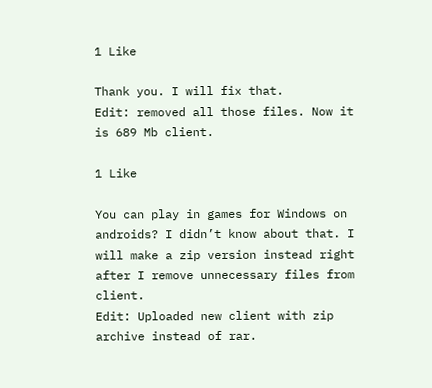1 Like

Thank you. I will fix that.
Edit: removed all those files. Now it is 689 Mb client.

1 Like

You can play in games for Windows on androids? I didn’t know about that. I will make a zip version instead right after I remove unnecessary files from client.
Edit: Uploaded new client with zip archive instead of rar.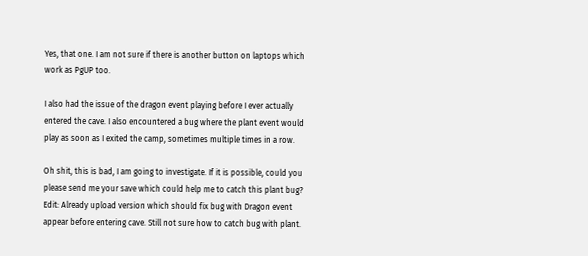Yes, that one. I am not sure if there is another button on laptops which work as PgUP too.

I also had the issue of the dragon event playing before I ever actually entered the cave. I also encountered a bug where the plant event would play as soon as I exited the camp, sometimes multiple times in a row.

Oh shit, this is bad, I am going to investigate. If it is possible, could you please send me your save which could help me to catch this plant bug?
Edit: Already upload version which should fix bug with Dragon event appear before entering cave. Still not sure how to catch bug with plant.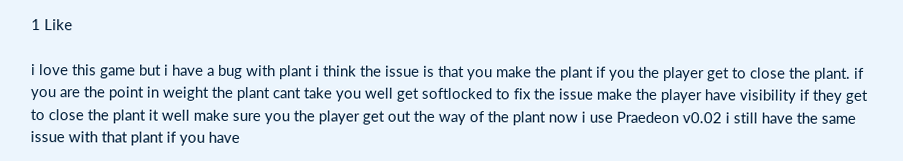1 Like

i love this game but i have a bug with plant i think the issue is that you make the plant if you the player get to close the plant. if you are the point in weight the plant cant take you well get softlocked to fix the issue make the player have visibility if they get to close the plant it well make sure you the player get out the way of the plant now i use Praedeon v0.02 i still have the same issue with that plant if you have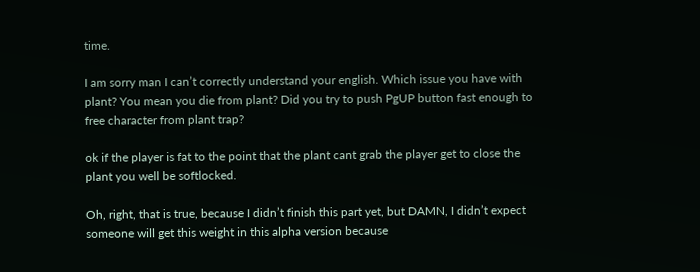time.

I am sorry man I can’t correctly understand your english. Which issue you have with plant? You mean you die from plant? Did you try to push PgUP button fast enough to free character from plant trap?

ok if the player is fat to the point that the plant cant grab the player get to close the plant you well be softlocked.

Oh, right, that is true, because I didn’t finish this part yet, but DAMN, I didn’t expect someone will get this weight in this alpha version because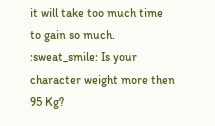it will take too much time to gain so much. :sweat_smile: Is your character weight more then 95 Kg?